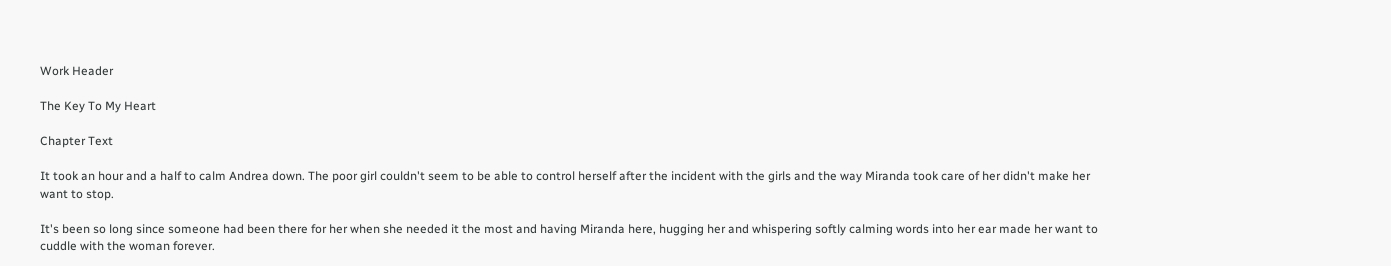Work Header

The Key To My Heart

Chapter Text

It took an hour and a half to calm Andrea down. The poor girl couldn't seem to be able to control herself after the incident with the girls and the way Miranda took care of her didn't make her want to stop.

It's been so long since someone had been there for her when she needed it the most and having Miranda here, hugging her and whispering softly calming words into her ear made her want to cuddle with the woman forever.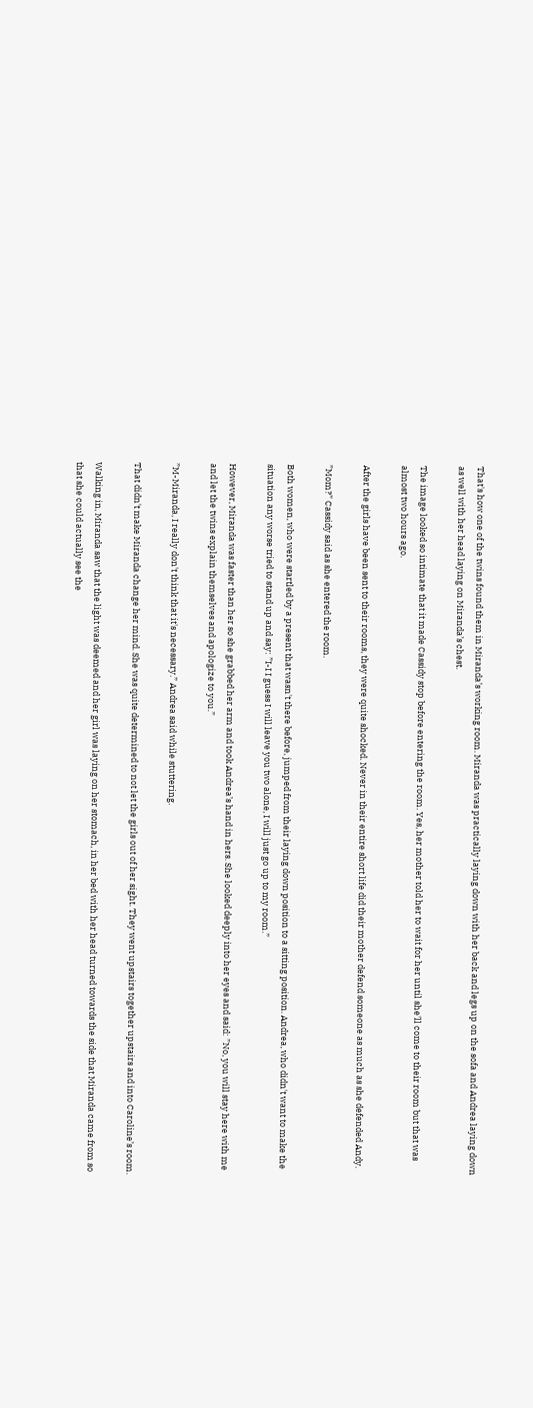That's how one of the twins found them in Miranda’s working room. Miranda was practically laying down with her back and legs up on the sofa and Andrea laying down as well with her head laying on Miranda’s chest.

The image looked so intimate that it made Cassidy stop before entering the room. Yes, her mother told her to wait for her until she'll come to their room but that was almost two hours ago.

After the girls have been sent to their rooms, they were quite shocked. Never in their entire short life did their mother defend someone as much as she defended Andy.

”Mom?” Cassidy said as she entered the room.

Both women, who were startled by a present that wasn't there before, jumped from their laying down position to a sitting position. Andrea, who didn't want to make the situation any worse tried to stand up and say: ”I-I I guess I will leave you two alone, I will just go up to my room.”

However, Miranda was faster than her so she grabbed her arm and took Andrea’s hand in hers. She looked deeply into her eyes and said: ”No, you will stay here with me and let the twins explain themselves and apologize to you.”

”M-Miranda, I really don't think that it's necessary.” Andrea said while stuttering.

That didn't make Miranda change her mind. She was quite determined to not let the girls out of her sight. They went upstairs together upstairs and into Caroline’s room.

Walking in, Miranda saw that the light was deemed and her girl was laying on her stomach, in her bed with her head turned towards the side that Miranda came from so that she could actually see the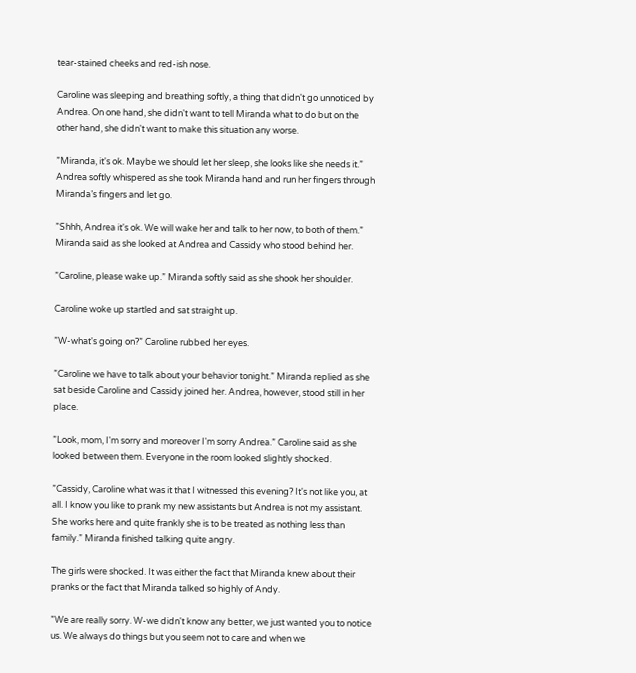tear-stained cheeks and red-ish nose.

Caroline was sleeping and breathing softly, a thing that didn't go unnoticed by Andrea. On one hand, she didn't want to tell Miranda what to do but on the other hand, she didn't want to make this situation any worse.

”Miranda, it's ok. Maybe we should let her sleep, she looks like she needs it.” Andrea softly whispered as she took Miranda hand and run her fingers through Miranda’s fingers and let go.

”Shhh, Andrea it's ok. We will wake her and talk to her now, to both of them.” Miranda said as she looked at Andrea and Cassidy who stood behind her.

”Caroline, please wake up.” Miranda softly said as she shook her shoulder.

Caroline woke up startled and sat straight up.

”W-what's going on?” Caroline rubbed her eyes.

”Caroline we have to talk about your behavior tonight.” Miranda replied as she sat beside Caroline and Cassidy joined her. Andrea, however, stood still in her place.

”Look, mom, I'm sorry and moreover I'm sorry Andrea.” Caroline said as she looked between them. Everyone in the room looked slightly shocked.

”Cassidy, Caroline what was it that I witnessed this evening? It's not like you, at all. I know you like to prank my new assistants but Andrea is not my assistant. She works here and quite frankly she is to be treated as nothing less than family.” Miranda finished talking quite angry.

The girls were shocked. It was either the fact that Miranda knew about their pranks or the fact that Miranda talked so highly of Andy.

”We are really sorry. W-we didn't know any better, we just wanted you to notice us. We always do things but you seem not to care and when we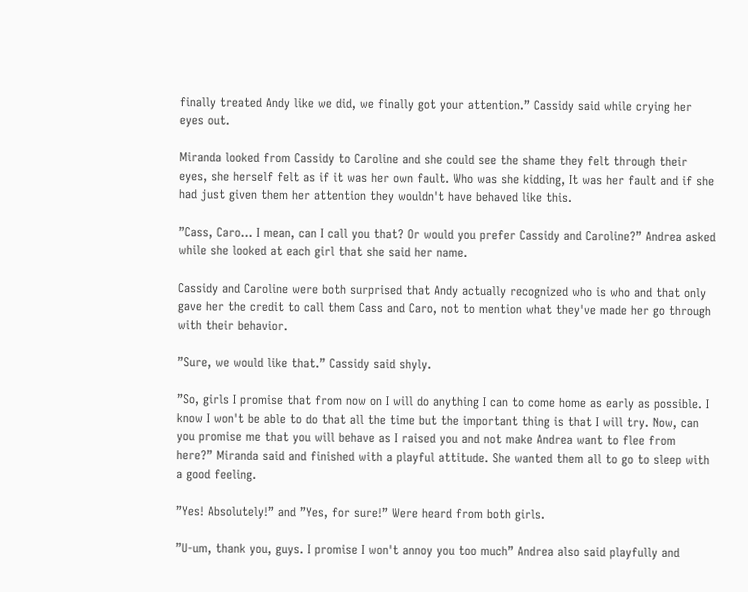finally treated Andy like we did, we finally got your attention.” Cassidy said while crying her eyes out.

Miranda looked from Cassidy to Caroline and she could see the shame they felt through their eyes, she herself felt as if it was her own fault. Who was she kidding, It was her fault and if she had just given them her attention they wouldn't have behaved like this.

”Cass, Caro… I mean, can I call you that? Or would you prefer Cassidy and Caroline?” Andrea asked while she looked at each girl that she said her name.

Cassidy and Caroline were both surprised that Andy actually recognized who is who and that only gave her the credit to call them Cass and Caro, not to mention what they've made her go through with their behavior.

”Sure, we would like that.” Cassidy said shyly.

”So, girls I promise that from now on I will do anything I can to come home as early as possible. I know I won't be able to do that all the time but the important thing is that I will try. Now, can you promise me that you will behave as I raised you and not make Andrea want to flee from here?” Miranda said and finished with a playful attitude. She wanted them all to go to sleep with a good feeling.

”Yes! Absolutely!” and ”Yes, for sure!” Were heard from both girls.

”U-um, thank you, guys. I promise I won't annoy you too much” Andrea also said playfully and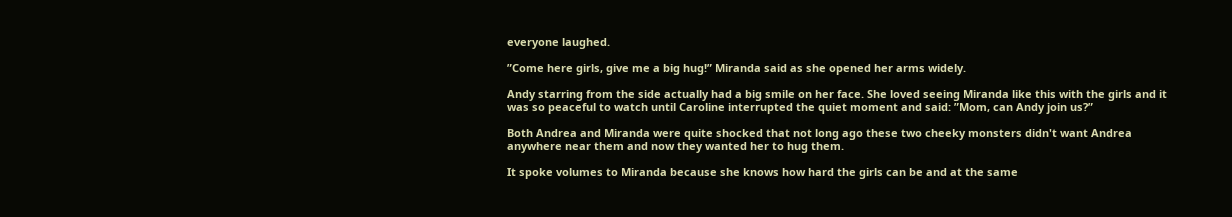everyone laughed.

”Come here girls, give me a big hug!” Miranda said as she opened her arms widely.

Andy starring from the side actually had a big smile on her face. She loved seeing Miranda like this with the girls and it was so peaceful to watch until Caroline interrupted the quiet moment and said: ”Mom, can Andy join us?”

Both Andrea and Miranda were quite shocked that not long ago these two cheeky monsters didn't want Andrea anywhere near them and now they wanted her to hug them.

It spoke volumes to Miranda because she knows how hard the girls can be and at the same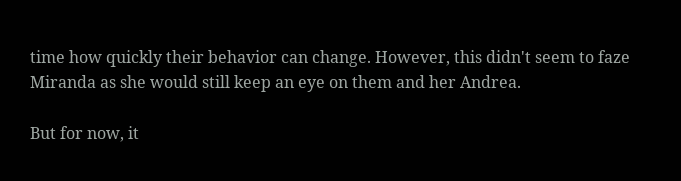time how quickly their behavior can change. However, this didn't seem to faze Miranda as she would still keep an eye on them and her Andrea.

But for now, it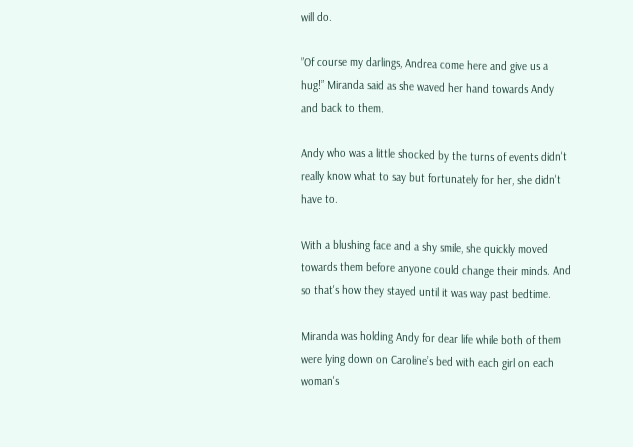will do.

”Of course my darlings, Andrea come here and give us a hug!” Miranda said as she waved her hand towards Andy and back to them.

Andy who was a little shocked by the turns of events didn't really know what to say but fortunately for her, she didn't have to.

With a blushing face and a shy smile, she quickly moved towards them before anyone could change their minds. And so that's how they stayed until it was way past bedtime.

Miranda was holding Andy for dear life while both of them were lying down on Caroline’s bed with each girl on each woman's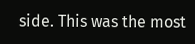side. This was the most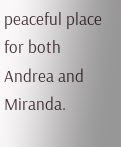peaceful place for both Andrea and Miranda.